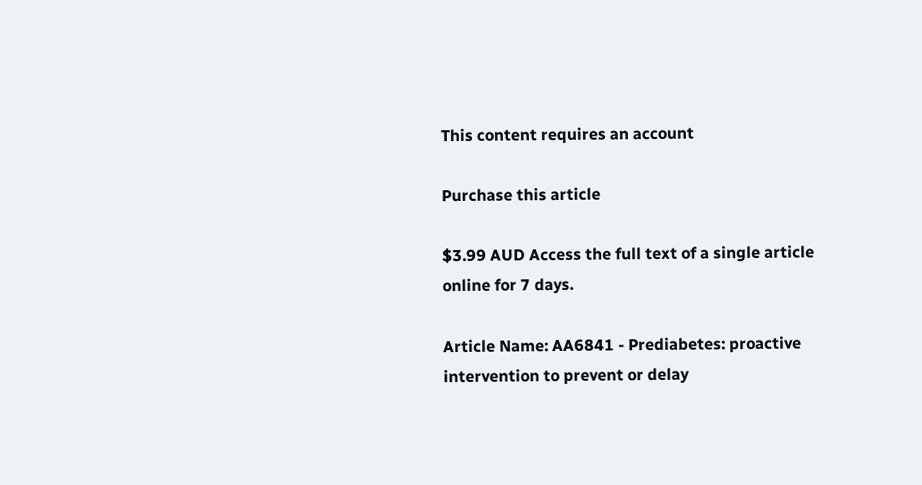This content requires an account

Purchase this article

$3.99 AUD Access the full text of a single article online for 7 days.

Article Name: AA6841 - Prediabetes: proactive intervention to prevent or delay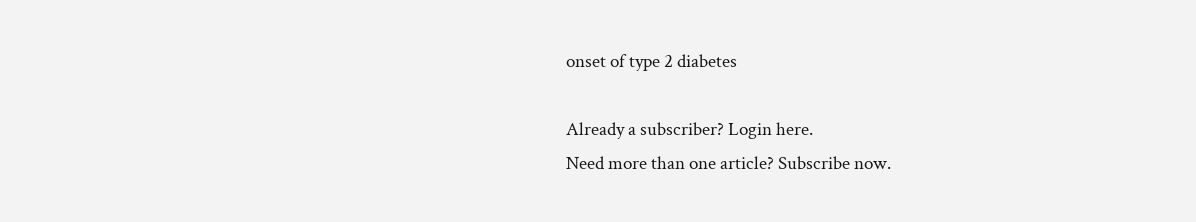onset of type 2 diabetes

Already a subscriber? Login here.
Need more than one article? Subscribe now.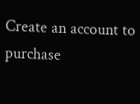Create an account to purchase